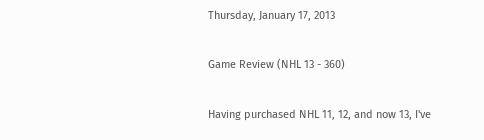Thursday, January 17, 2013

Game Review (NHL 13 - 360)

Having purchased NHL 11, 12, and now 13, I've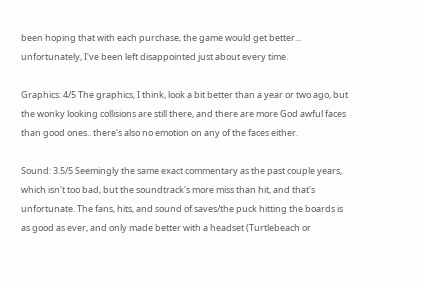been hoping that with each purchase, the game would get better... unfortunately, I've been left disappointed just about every time.

Graphics: 4/5 The graphics, I think, look a bit better than a year or two ago, but the wonky looking collisions are still there, and there are more God awful faces than good ones.. there's also no emotion on any of the faces either.

Sound: 3.5/5 Seemingly the same exact commentary as the past couple years, which isn't too bad, but the soundtrack's more miss than hit, and that's unfortunate. The fans, hits, and sound of saves/the puck hitting the boards is as good as ever, and only made better with a headset (Turtlebeach or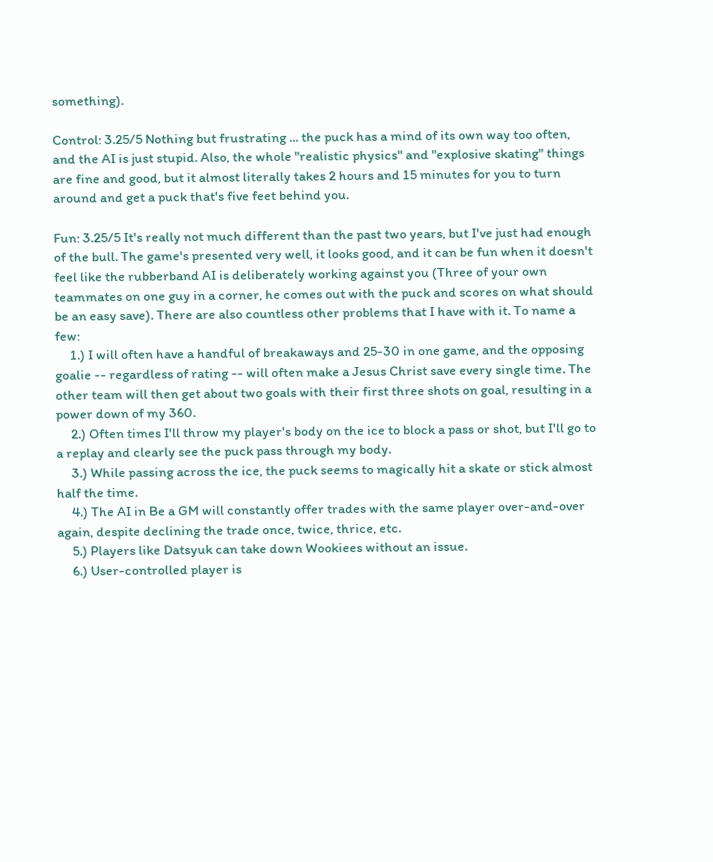something).

Control: 3.25/5 Nothing but frustrating ... the puck has a mind of its own way too often, and the AI is just stupid. Also, the whole "realistic physics" and "explosive skating" things are fine and good, but it almost literally takes 2 hours and 15 minutes for you to turn around and get a puck that's five feet behind you.

Fun: 3.25/5 It's really not much different than the past two years, but I've just had enough of the bull. The game's presented very well, it looks good, and it can be fun when it doesn't feel like the rubberband AI is deliberately working against you (Three of your own teammates on one guy in a corner, he comes out with the puck and scores on what should be an easy save). There are also countless other problems that I have with it. To name a few:
     1.) I will often have a handful of breakaways and 25-30 in one game, and the opposing goalie -- regardless of rating -- will often make a Jesus Christ save every single time. The other team will then get about two goals with their first three shots on goal, resulting in a power down of my 360.
     2.) Often times I'll throw my player's body on the ice to block a pass or shot, but I'll go to a replay and clearly see the puck pass through my body.
     3.) While passing across the ice, the puck seems to magically hit a skate or stick almost half the time.
     4.) The AI in Be a GM will constantly offer trades with the same player over-and-over again, despite declining the trade once, twice, thrice, etc.
     5.) Players like Datsyuk can take down Wookiees without an issue.
     6.) User-controlled player is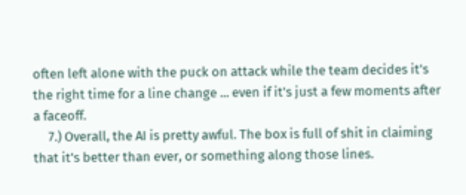often left alone with the puck on attack while the team decides it's the right time for a line change ... even if it's just a few moments after a faceoff.
     7.) Overall, the AI is pretty awful. The box is full of shit in claiming that it's better than ever, or something along those lines.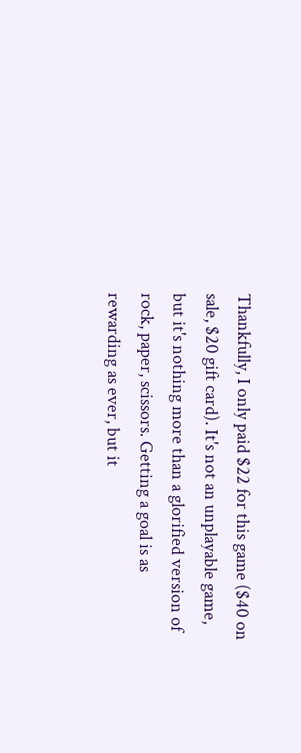Thankfully, I only paid $22 for this game ($40 on sale, $20 gift card). It's not an unplayable game, but it's nothing more than a glorified version of rock, paper, scissors. Getting a goal is as rewarding as ever, but it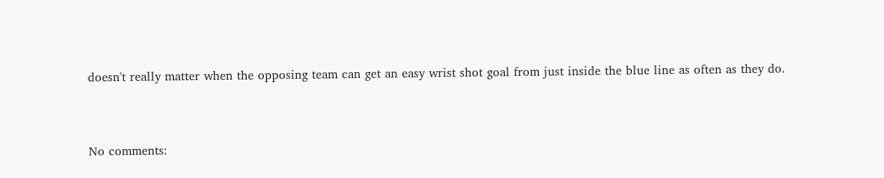doesn't really matter when the opposing team can get an easy wrist shot goal from just inside the blue line as often as they do.


No comments: